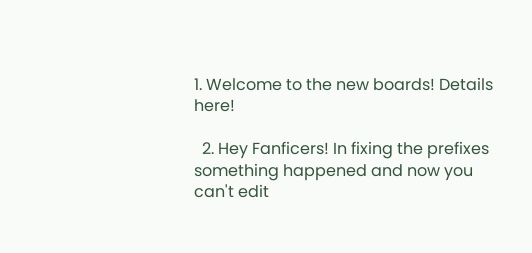1. Welcome to the new boards! Details here!

  2. Hey Fanficers! In fixing the prefixes something happened and now you can't edit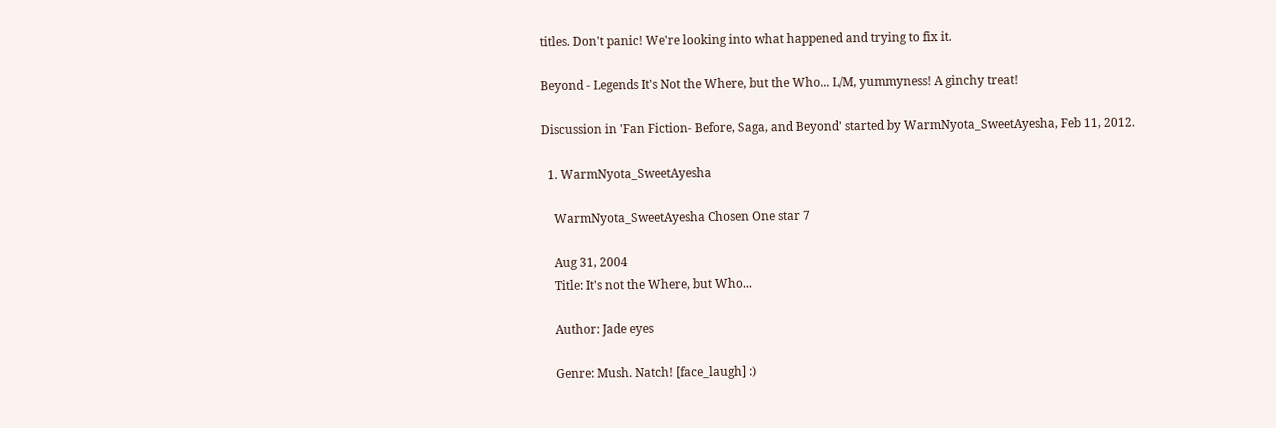titles. Don't panic! We're looking into what happened and trying to fix it.

Beyond - Legends It's Not the Where, but the Who... L/M, yummyness! A ginchy treat!

Discussion in 'Fan Fiction- Before, Saga, and Beyond' started by WarmNyota_SweetAyesha, Feb 11, 2012.

  1. WarmNyota_SweetAyesha

    WarmNyota_SweetAyesha Chosen One star 7

    Aug 31, 2004
    Title: It's not the Where, but Who...

    Author: Jade eyes

    Genre: Mush. Natch! [face_laugh] :)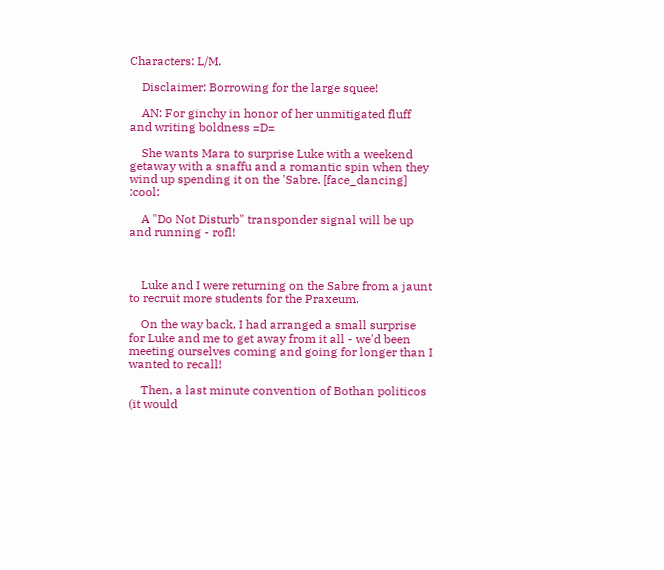Characters: L/M.

    Disclaimer: Borrowing for the large squee!

    AN: For ginchy in honor of her unmitigated fluff and writing boldness =D=

    She wants Mara to surprise Luke with a weekend getaway with a snaffu and a romantic spin when they wind up spending it on the 'Sabre. [face_dancing] :cool:

    A "Do Not Disturb" transponder signal will be up and running - rofl!



    Luke and I were returning on the Sabre from a jaunt to recruit more students for the Praxeum.

    On the way back, I had arranged a small surprise for Luke and me to get away from it all - we'd been meeting ourselves coming and going for longer than I wanted to recall!

    Then, a last minute convention of Bothan politicos (it would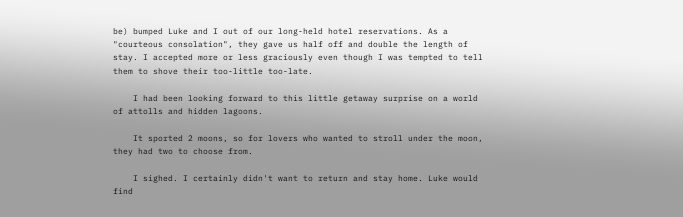be) bumped Luke and I out of our long-held hotel reservations. As a "courteous consolation", they gave us half off and double the length of stay. I accepted more or less graciously even though I was tempted to tell them to shove their too-little too-late.

    I had been looking forward to this little getaway surprise on a world of attolls and hidden lagoons.

    It sported 2 moons, so for lovers who wanted to stroll under the moon, they had two to choose from.

    I sighed. I certainly didn't want to return and stay home. Luke would find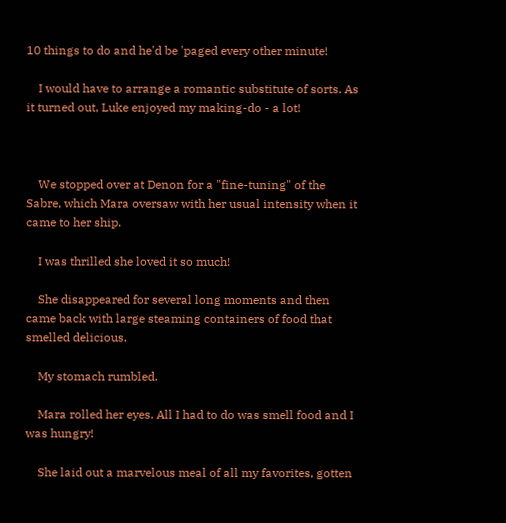10 things to do and he'd be 'paged every other minute!

    I would have to arrange a romantic substitute of sorts. As it turned out, Luke enjoyed my making-do - a lot!



    We stopped over at Denon for a "fine-tuning" of the Sabre, which Mara oversaw with her usual intensity when it came to her ship.

    I was thrilled she loved it so much!

    She disappeared for several long moments and then came back with large steaming containers of food that smelled delicious.

    My stomach rumbled.

    Mara rolled her eyes. All I had to do was smell food and I was hungry!

    She laid out a marvelous meal of all my favorites, gotten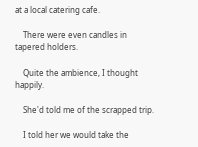at a local catering cafe.

    There were even candles in tapered holders.

    Quite the ambience, I thought happily.

    She'd told me of the scrapped trip.

    I told her we would take the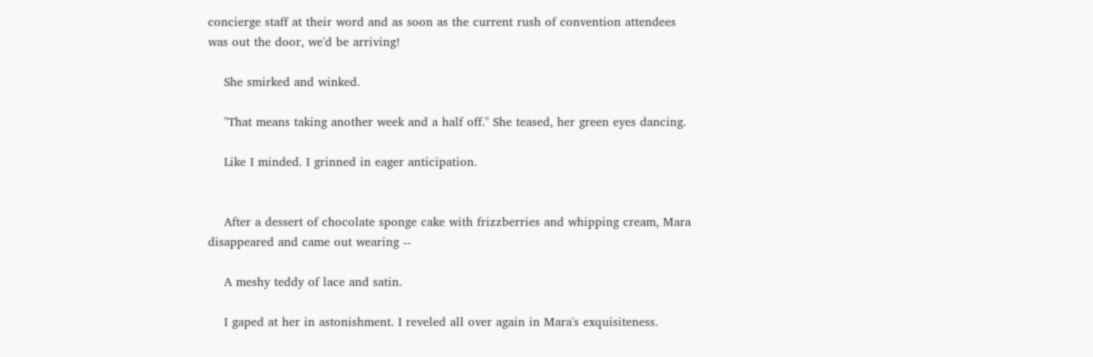concierge staff at their word and as soon as the current rush of convention attendees was out the door, we'd be arriving!

    She smirked and winked.

    "That means taking another week and a half off." She teased, her green eyes dancing.

    Like I minded. I grinned in eager anticipation.


    After a dessert of chocolate sponge cake with frizzberries and whipping cream, Mara disappeared and came out wearing --

    A meshy teddy of lace and satin.

    I gaped at her in astonishment. I reveled all over again in Mara's exquisiteness.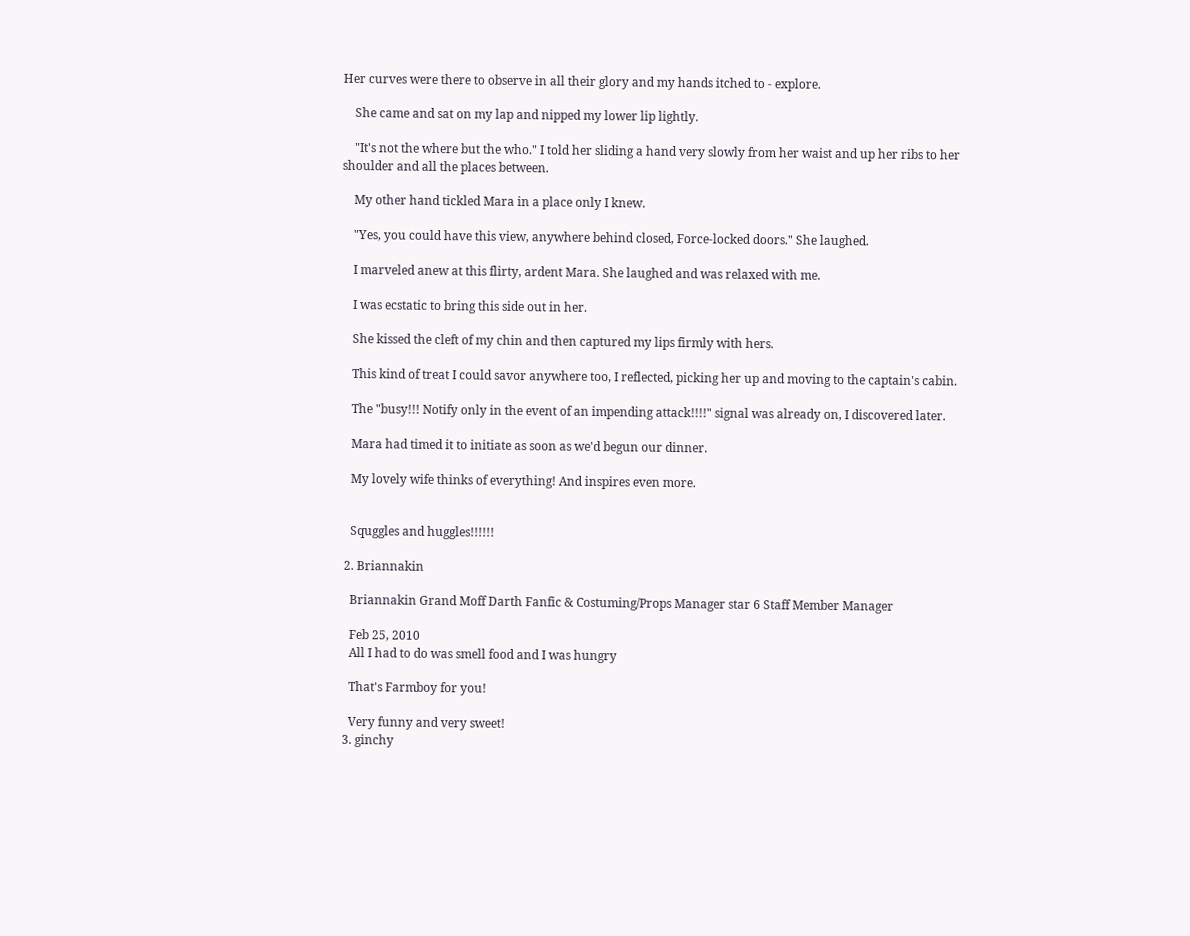Her curves were there to observe in all their glory and my hands itched to - explore.

    She came and sat on my lap and nipped my lower lip lightly.

    "It's not the where but the who." I told her sliding a hand very slowly from her waist and up her ribs to her shoulder and all the places between.

    My other hand tickled Mara in a place only I knew.

    "Yes, you could have this view, anywhere behind closed, Force-locked doors." She laughed.

    I marveled anew at this flirty, ardent Mara. She laughed and was relaxed with me.

    I was ecstatic to bring this side out in her.

    She kissed the cleft of my chin and then captured my lips firmly with hers.

    This kind of treat I could savor anywhere too, I reflected, picking her up and moving to the captain's cabin.

    The "busy!!! Notify only in the event of an impending attack!!!!" signal was already on, I discovered later.

    Mara had timed it to initiate as soon as we'd begun our dinner.

    My lovely wife thinks of everything! And inspires even more.


    Squggles and huggles!!!!!!

  2. Briannakin

    Briannakin Grand Moff Darth Fanfic & Costuming/Props Manager star 6 Staff Member Manager

    Feb 25, 2010
    All I had to do was smell food and I was hungry

    That's Farmboy for you!

    Very funny and very sweet!
  3. ginchy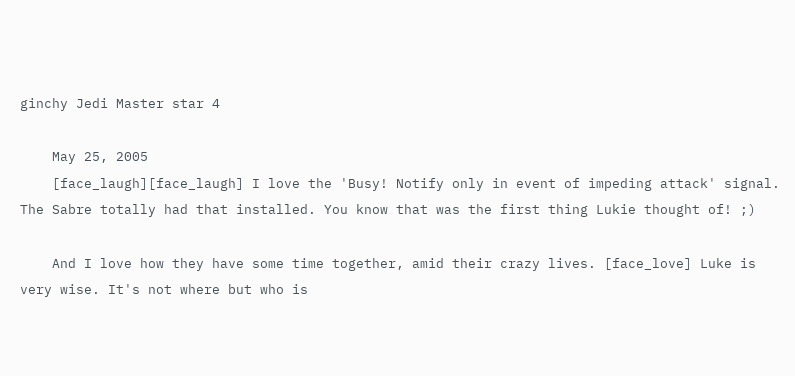ginchy Jedi Master star 4

    May 25, 2005
    [face_laugh][face_laugh] I love the 'Busy! Notify only in event of impeding attack' signal. The Sabre totally had that installed. You know that was the first thing Lukie thought of! ;)

    And I love how they have some time together, amid their crazy lives. [face_love] Luke is very wise. It's not where but who is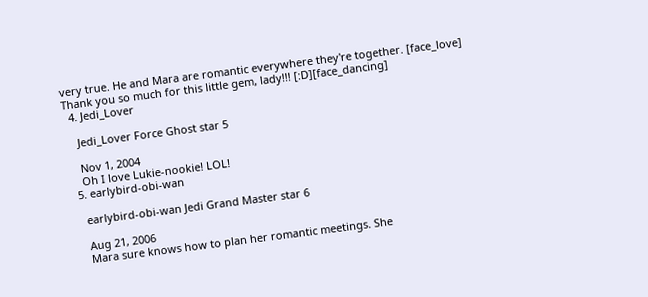very true. He and Mara are romantic everywhere they're together. [face_love] Thank you so much for this little gem, lady!!! [:D][face_dancing]
  4. Jedi_Lover

    Jedi_Lover Force Ghost star 5

    Nov 1, 2004
    Oh I love Lukie-nookie! LOL!
  5. earlybird-obi-wan

    earlybird-obi-wan Jedi Grand Master star 6

    Aug 21, 2006
    Mara sure knows how to plan her romantic meetings. She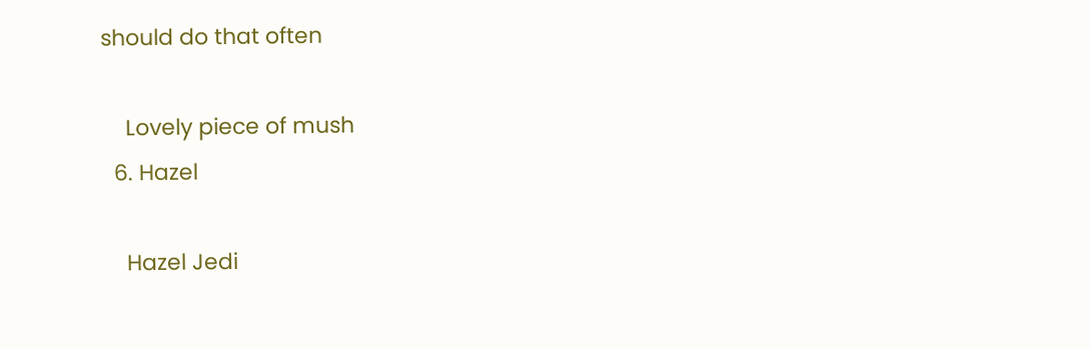should do that often

    Lovely piece of mush
  6. Hazel

    Hazel Jedi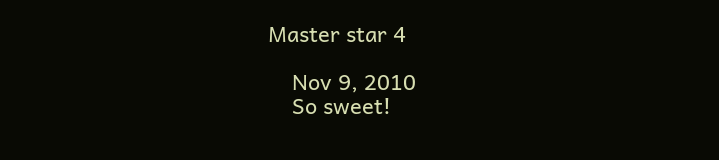Master star 4

    Nov 9, 2010
    So sweet!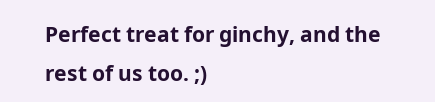Perfect treat for ginchy, and the rest of us too. ;)